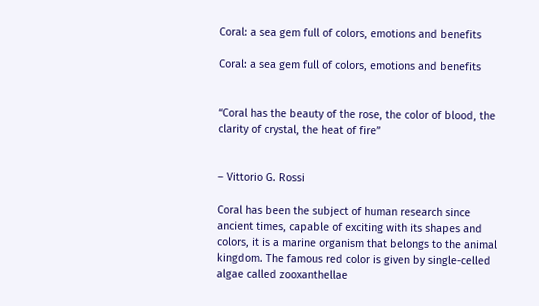Coral: a sea gem full of colors, emotions and benefits

Coral: a sea gem full of colors, emotions and benefits


“Coral has the beauty of the rose, the color of blood, the clarity of crystal, the heat of fire”


– Vittorio G. Rossi

Coral has been the subject of human research since ancient times, capable of exciting with its shapes and colors, it is a marine organism that belongs to the animal kingdom. The famous red color is given by single-celled algae called zooxanthellae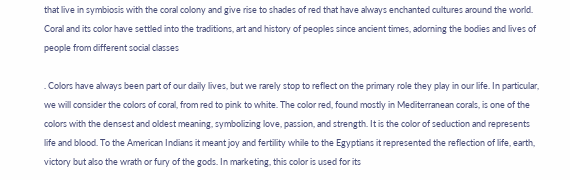that live in symbiosis with the coral colony and give rise to shades of red that have always enchanted cultures around the world. Coral and its color have settled into the traditions, art and history of peoples since ancient times, adorning the bodies and lives of people from different social classes

. Colors have always been part of our daily lives, but we rarely stop to reflect on the primary role they play in our life. In particular, we will consider the colors of coral, from red to pink to white. The color red, found mostly in Mediterranean corals, is one of the colors with the densest and oldest meaning, symbolizing love, passion, and strength. It is the color of seduction and represents life and blood. To the American Indians it meant joy and fertility while to the Egyptians it represented the reflection of life, earth, victory but also the wrath or fury of the gods. In marketing, this color is used for its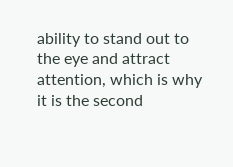ability to stand out to the eye and attract attention, which is why it is the second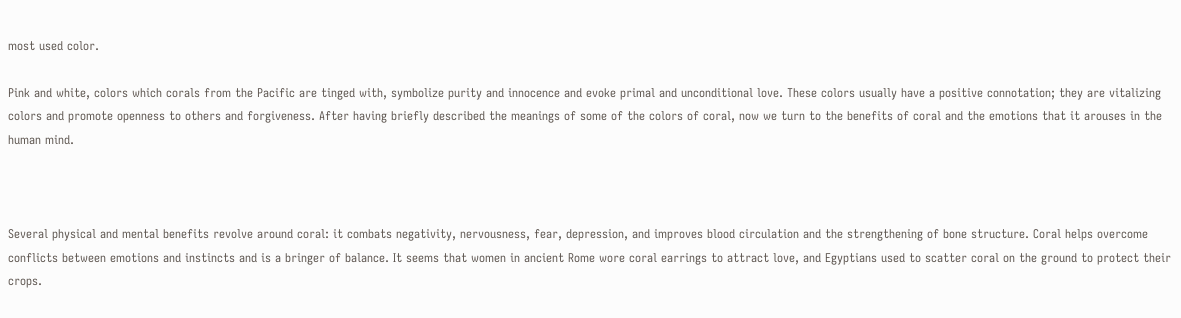most used color.

Pink and white, colors which corals from the Pacific are tinged with, symbolize purity and innocence and evoke primal and unconditional love. These colors usually have a positive connotation; they are vitalizing colors and promote openness to others and forgiveness. After having briefly described the meanings of some of the colors of coral, now we turn to the benefits of coral and the emotions that it arouses in the human mind.



Several physical and mental benefits revolve around coral: it combats negativity, nervousness, fear, depression, and improves blood circulation and the strengthening of bone structure. Coral helps overcome conflicts between emotions and instincts and is a bringer of balance. It seems that women in ancient Rome wore coral earrings to attract love, and Egyptians used to scatter coral on the ground to protect their crops.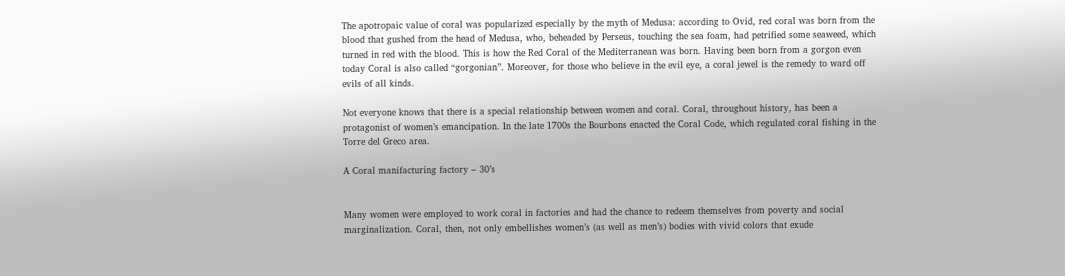The apotropaic value of coral was popularized especially by the myth of Medusa: according to Ovid, red coral was born from the blood that gushed from the head of Medusa, who, beheaded by Perseus, touching the sea foam, had petrified some seaweed, which turned in red with the blood. This is how the Red Coral of the Mediterranean was born. Having been born from a gorgon even today Coral is also called “gorgonian”. Moreover, for those who believe in the evil eye, a coral jewel is the remedy to ward off evils of all kinds.

Not everyone knows that there is a special relationship between women and coral. Coral, throughout history, has been a protagonist of women’s emancipation. In the late 1700s the Bourbons enacted the Coral Code, which regulated coral fishing in the Torre del Greco area.

A Coral manifacturing factory – 30’s


Many women were employed to work coral in factories and had the chance to redeem themselves from poverty and social marginalization. Coral, then, not only embellishes women’s (as well as men’s) bodies with vivid colors that exude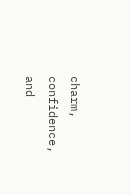charm, confidence, and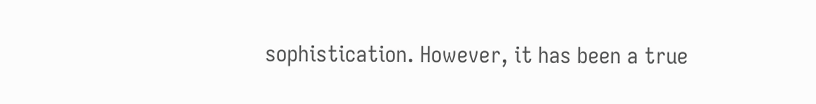sophistication. However, it has been a true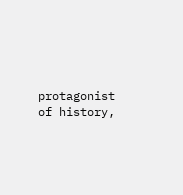protagonist of history,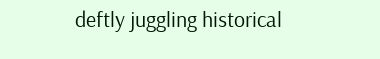deftly juggling historical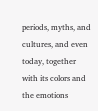periods, myths, and cultures, and even today, together with its colors and the emotions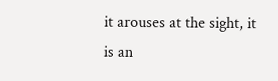it arouses at the sight, it is an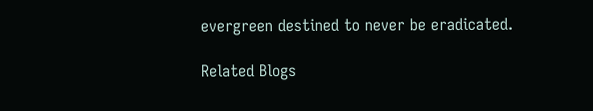evergreen destined to never be eradicated.

Related Blogs